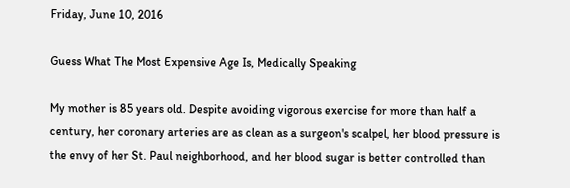Friday, June 10, 2016

Guess What The Most Expensive Age Is, Medically Speaking

My mother is 85 years old. Despite avoiding vigorous exercise for more than half a century, her coronary arteries are as clean as a surgeon's scalpel, her blood pressure is the envy of her St. Paul neighborhood, and her blood sugar is better controlled than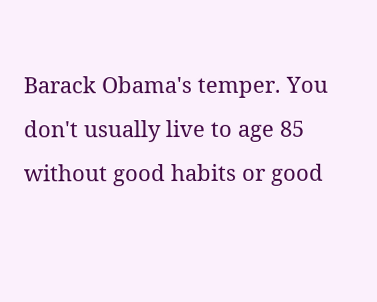Barack Obama's temper. You don't usually live to age 85 without good habits or good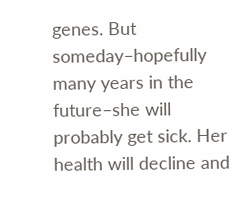genes. But someday–hopefully many years in the future–she will probably get sick. Her health will decline and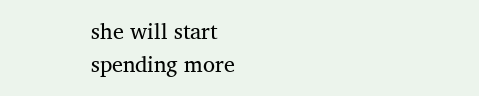she will start spending more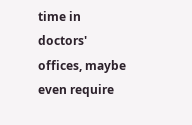time in doctors' offices, maybe even require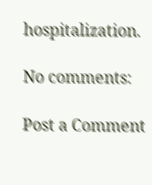hospitalization.

No comments:

Post a Comment